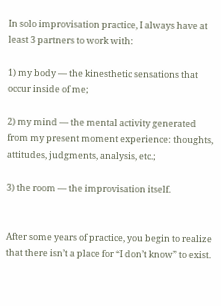In solo improvisation practice, I always have at least 3 partners to work with:

1) my body — the kinesthetic sensations that occur inside of me;

2) my mind — the mental activity generated from my present moment experience: thoughts, attitudes, judgments, analysis, etc.;

3) the room — the improvisation itself.


After some years of practice, you begin to realize that there isn’t a place for “I don’t know” to exist.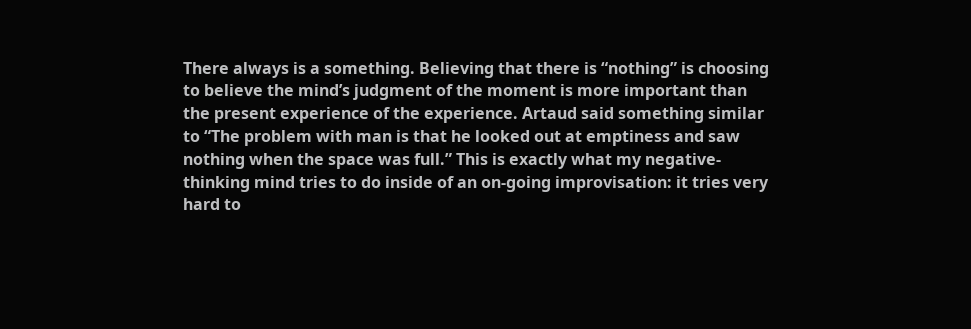There always is a something. Believing that there is “nothing” is choosing to believe the mind’s judgment of the moment is more important than the present experience of the experience. Artaud said something similar to “The problem with man is that he looked out at emptiness and saw nothing when the space was full.” This is exactly what my negative-thinking mind tries to do inside of an on-going improvisation: it tries very hard to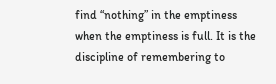find “nothing” in the emptiness when the emptiness is full. It is the discipline of remembering to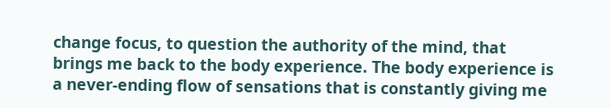change focus, to question the authority of the mind, that brings me back to the body experience. The body experience is a never-ending flow of sensations that is constantly giving me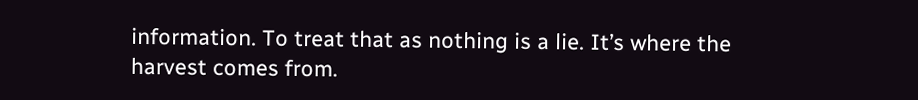information. To treat that as nothing is a lie. It’s where the harvest comes from.